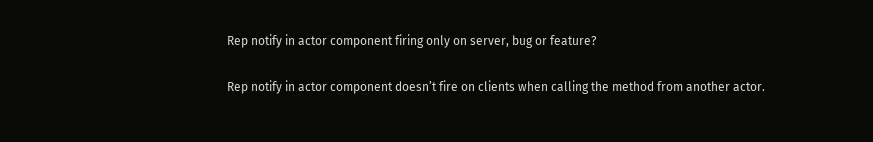Rep notify in actor component firing only on server, bug or feature?

Rep notify in actor component doesn’t fire on clients when calling the method from another actor.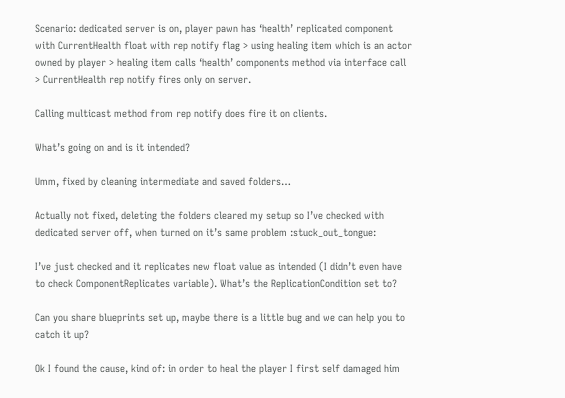Scenario: dedicated server is on, player pawn has ‘health’ replicated component with CurrentHealth float with rep notify flag > using healing item which is an actor owned by player > healing item calls ‘health’ components method via interface call > CurrentHealth rep notify fires only on server.

Calling multicast method from rep notify does fire it on clients.

What’s going on and is it intended?

Umm, fixed by cleaning intermediate and saved folders…

Actually not fixed, deleting the folders cleared my setup so I’ve checked with dedicated server off, when turned on it’s same problem :stuck_out_tongue:

I’ve just checked and it replicates new float value as intended (I didn’t even have to check ComponentReplicates variable). What’s the ReplicationCondition set to?

Can you share blueprints set up, maybe there is a little bug and we can help you to catch it up?

Ok I found the cause, kind of: in order to heal the player I first self damaged him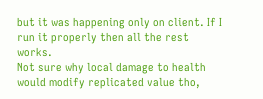but it was happening only on client. If I run it properly then all the rest works.
Not sure why local damage to health would modify replicated value tho,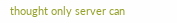thought only server can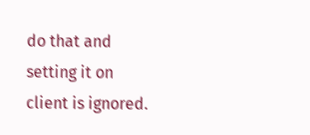do that and setting it on client is ignored.